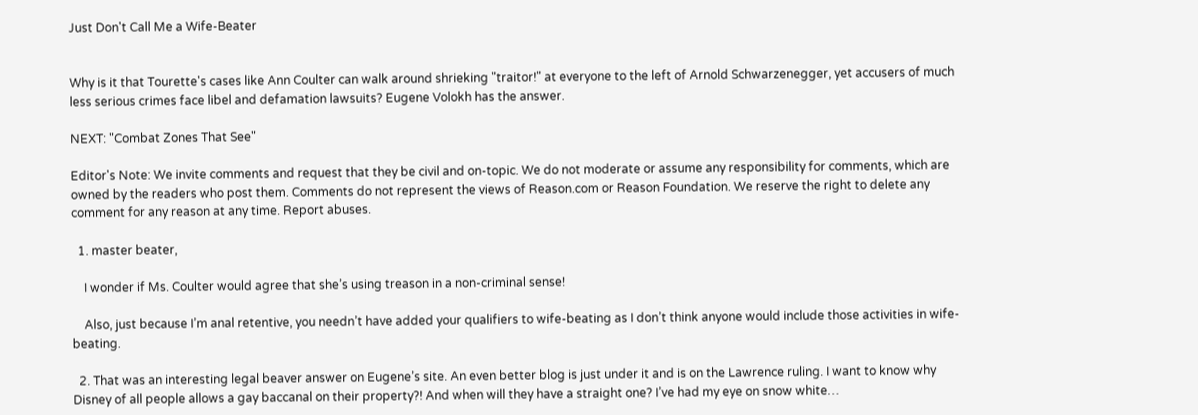Just Don't Call Me a Wife-Beater


Why is it that Tourette's cases like Ann Coulter can walk around shrieking "traitor!" at everyone to the left of Arnold Schwarzenegger, yet accusers of much less serious crimes face libel and defamation lawsuits? Eugene Volokh has the answer.

NEXT: "Combat Zones That See"

Editor's Note: We invite comments and request that they be civil and on-topic. We do not moderate or assume any responsibility for comments, which are owned by the readers who post them. Comments do not represent the views of Reason.com or Reason Foundation. We reserve the right to delete any comment for any reason at any time. Report abuses.

  1. master beater,

    I wonder if Ms. Coulter would agree that she’s using treason in a non-criminal sense!

    Also, just because I’m anal retentive, you needn’t have added your qualifiers to wife-beating as I don’t think anyone would include those activities in wife-beating.

  2. That was an interesting legal beaver answer on Eugene’s site. An even better blog is just under it and is on the Lawrence ruling. I want to know why Disney of all people allows a gay baccanal on their property?! And when will they have a straight one? I’ve had my eye on snow white…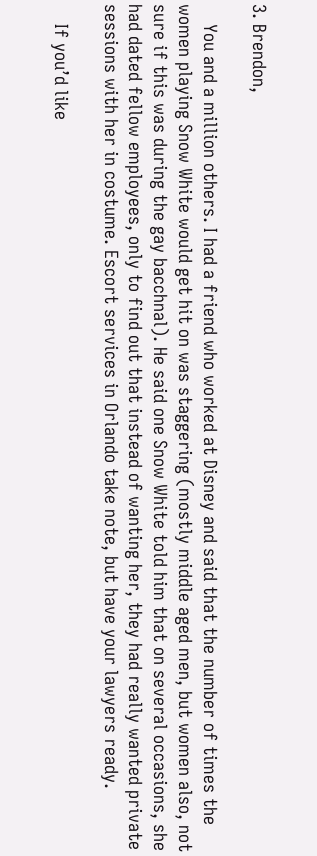3. Brendon,

    You and a million others. I had a friend who worked at Disney and said that the number of times the women playing Snow White would get hit on was staggering (mostly middle aged men, but women also, not sure if this was during the gay bacchnal). He said one Snow White told him that on several occasions, she had dated fellow employees, only to find out that instead of wanting her, they had really wanted private sessions with her in costume. Escort services in Orlando take note, but have your lawyers ready.

    If you’d like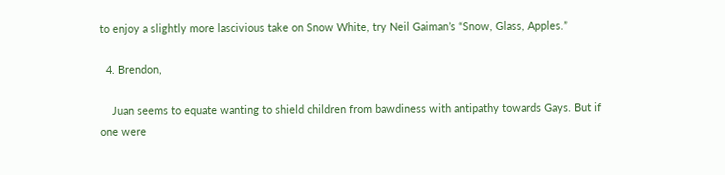to enjoy a slightly more lascivious take on Snow White, try Neil Gaiman’s “Snow, Glass, Apples.”

  4. Brendon,

    Juan seems to equate wanting to shield children from bawdiness with antipathy towards Gays. But if one were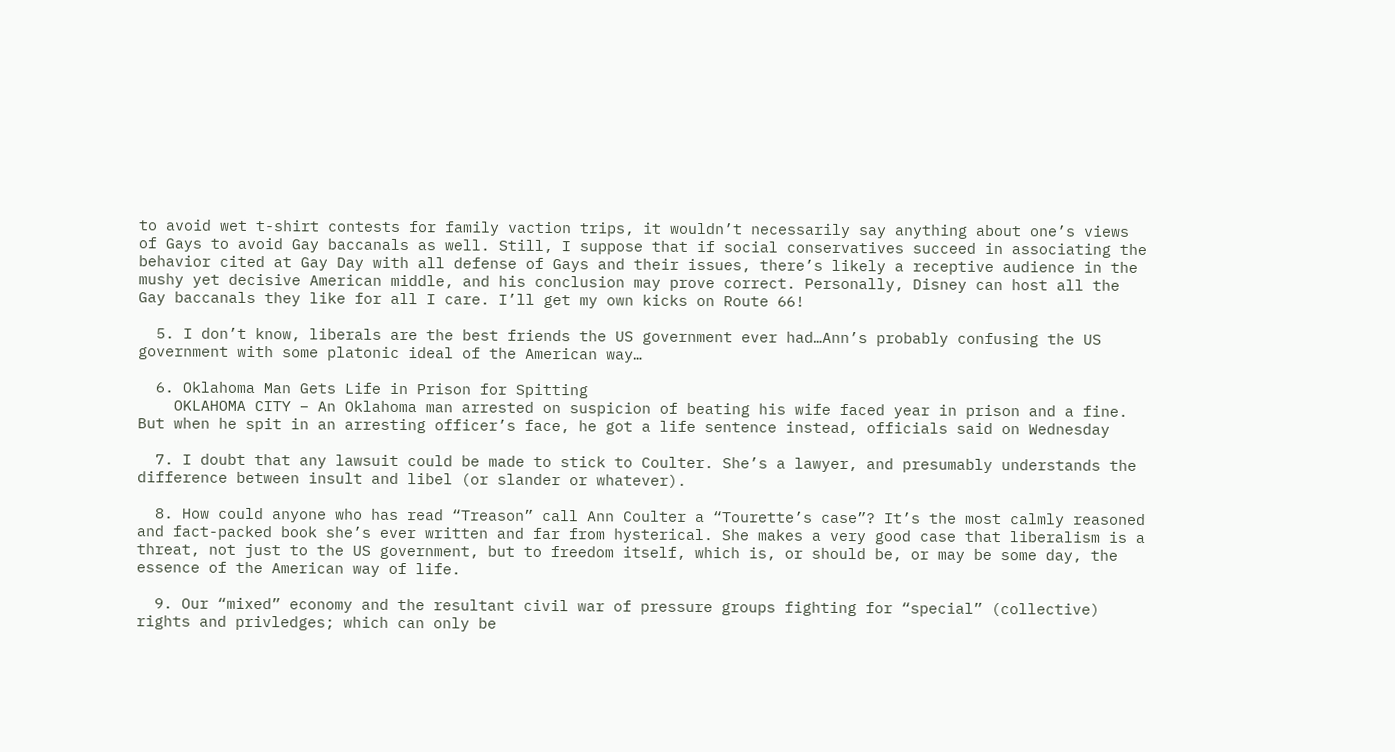to avoid wet t-shirt contests for family vaction trips, it wouldn’t necessarily say anything about one’s views of Gays to avoid Gay baccanals as well. Still, I suppose that if social conservatives succeed in associating the behavior cited at Gay Day with all defense of Gays and their issues, there’s likely a receptive audience in the mushy yet decisive American middle, and his conclusion may prove correct. Personally, Disney can host all the Gay baccanals they like for all I care. I’ll get my own kicks on Route 66!

  5. I don’t know, liberals are the best friends the US government ever had…Ann’s probably confusing the US government with some platonic ideal of the American way…

  6. Oklahoma Man Gets Life in Prison for Spitting
    OKLAHOMA CITY – An Oklahoma man arrested on suspicion of beating his wife faced year in prison and a fine. But when he spit in an arresting officer’s face, he got a life sentence instead, officials said on Wednesday

  7. I doubt that any lawsuit could be made to stick to Coulter. She’s a lawyer, and presumably understands the difference between insult and libel (or slander or whatever).

  8. How could anyone who has read “Treason” call Ann Coulter a “Tourette’s case”? It’s the most calmly reasoned and fact-packed book she’s ever written and far from hysterical. She makes a very good case that liberalism is a threat, not just to the US government, but to freedom itself, which is, or should be, or may be some day, the essence of the American way of life.

  9. Our “mixed” economy and the resultant civil war of pressure groups fighting for “special” (collective) rights and privledges; which can only be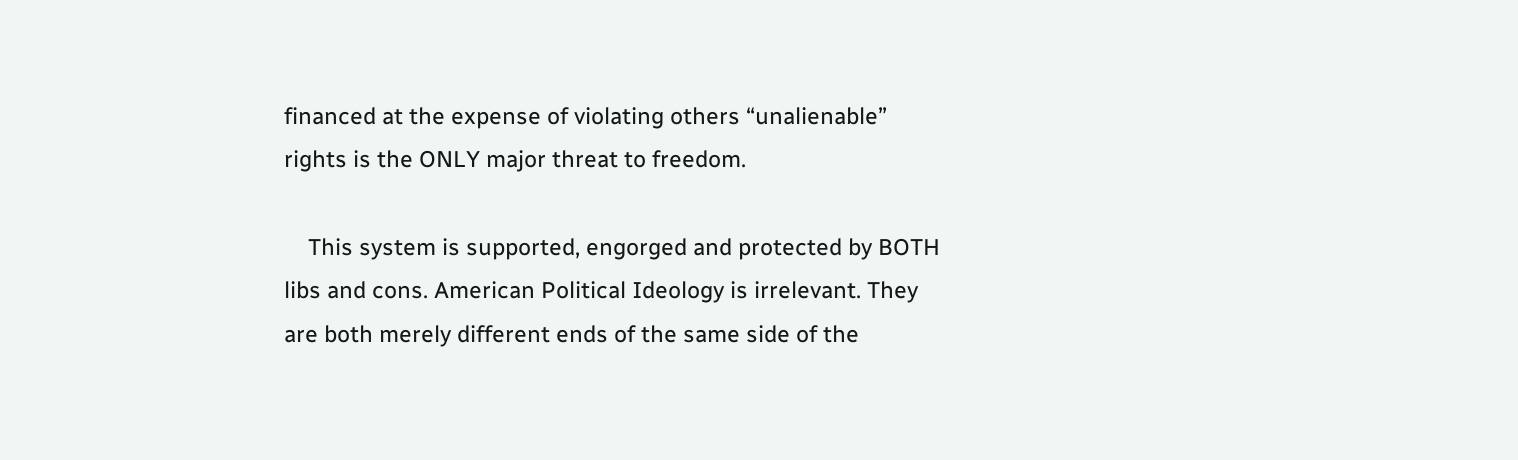financed at the expense of violating others “unalienable” rights is the ONLY major threat to freedom.

    This system is supported, engorged and protected by BOTH libs and cons. American Political Ideology is irrelevant. They are both merely different ends of the same side of the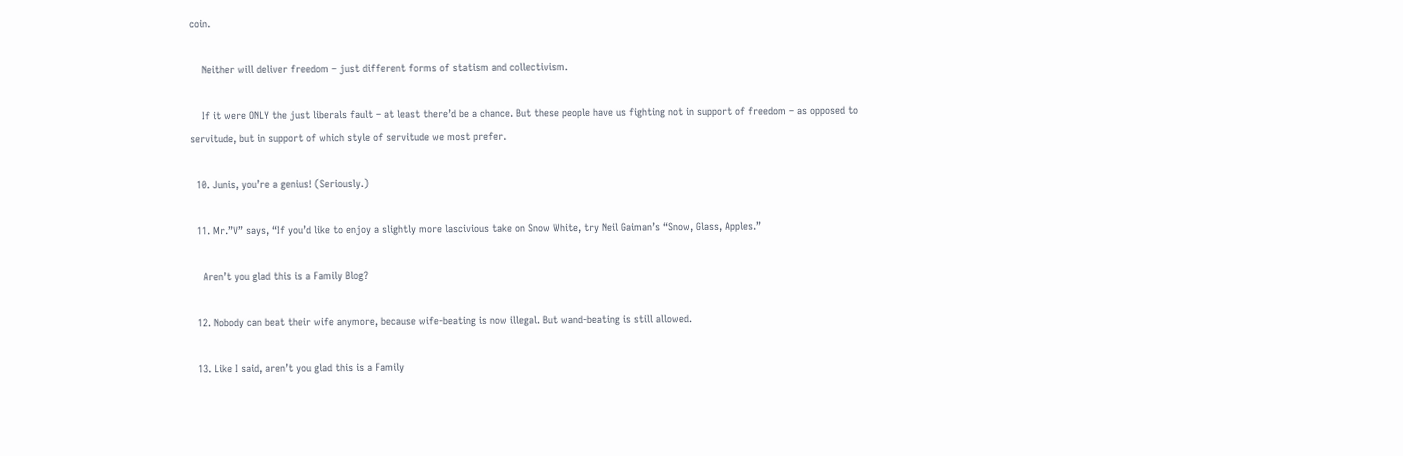coin.

    Neither will deliver freedom – just different forms of statism and collectivism.

    If it were ONLY the just liberals fault – at least there’d be a chance. But these people have us fighting not in support of freedom – as opposed to servitude, but in support of which style of servitude we most prefer.

  10. Junis, you’re a genius! (Seriously.)

  11. Mr.”V” says, “If you’d like to enjoy a slightly more lascivious take on Snow White, try Neil Gaiman’s “Snow, Glass, Apples.”

    Aren’t you glad this is a Family Blog?

  12. Nobody can beat their wife anymore, because wife-beating is now illegal. But wand-beating is still allowed.

  13. Like I said, aren’t you glad this is a Family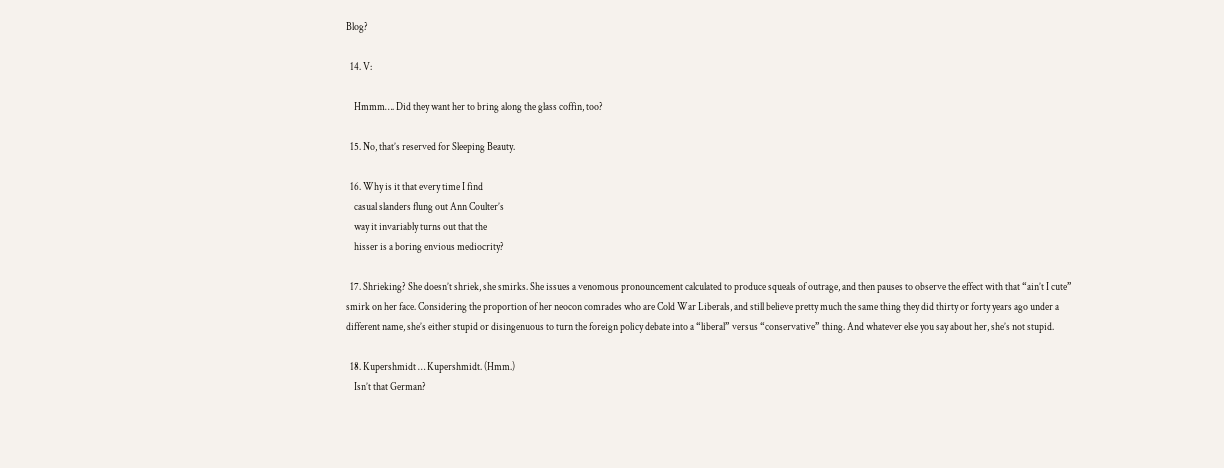Blog?

  14. V:

    Hmmm…. Did they want her to bring along the glass coffin, too?

  15. No, that’s reserved for Sleeping Beauty.

  16. Why is it that every time I find
    casual slanders flung out Ann Coulter’s
    way it invariably turns out that the
    hisser is a boring envious mediocrity?

  17. Shrieking? She doesn’t shriek, she smirks. She issues a venomous pronouncement calculated to produce squeals of outrage, and then pauses to observe the effect with that “ain’t I cute” smirk on her face. Considering the proportion of her neocon comrades who are Cold War Liberals, and still believe pretty much the same thing they did thirty or forty years ago under a different name, she’s either stupid or disingenuous to turn the foreign policy debate into a “liberal” versus “conservative” thing. And whatever else you say about her, she’s not stupid.

  18. Kupershmidt … Kupershmidt. (Hmm.)
    Isn’t that German?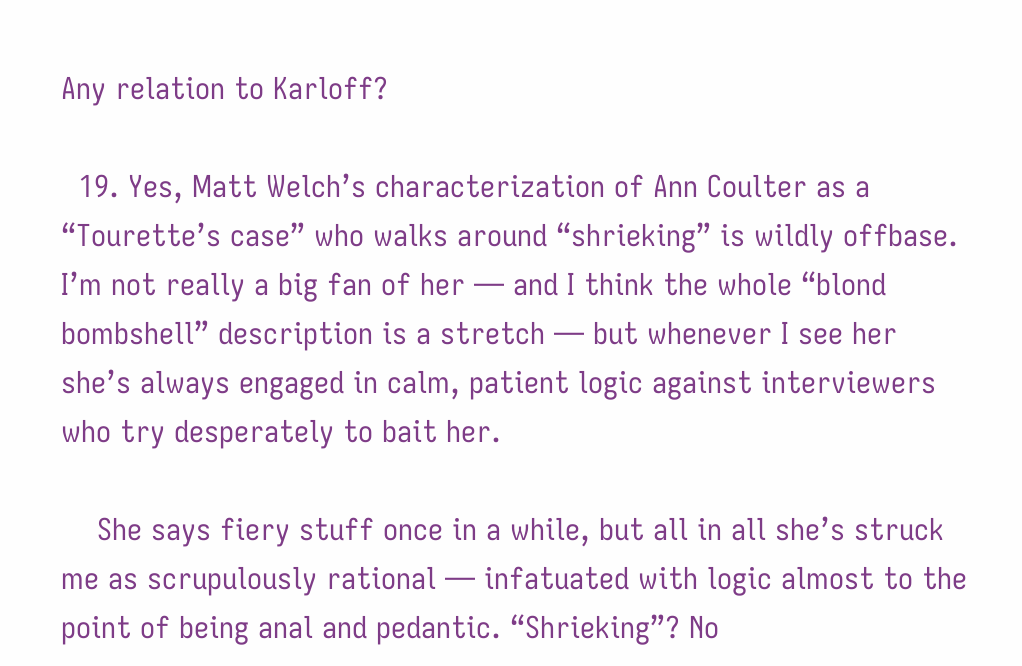Any relation to Karloff?

  19. Yes, Matt Welch’s characterization of Ann Coulter as a “Tourette’s case” who walks around “shrieking” is wildly offbase. I’m not really a big fan of her — and I think the whole “blond bombshell” description is a stretch — but whenever I see her she’s always engaged in calm, patient logic against interviewers who try desperately to bait her.

    She says fiery stuff once in a while, but all in all she’s struck me as scrupulously rational — infatuated with logic almost to the point of being anal and pedantic. “Shrieking”? No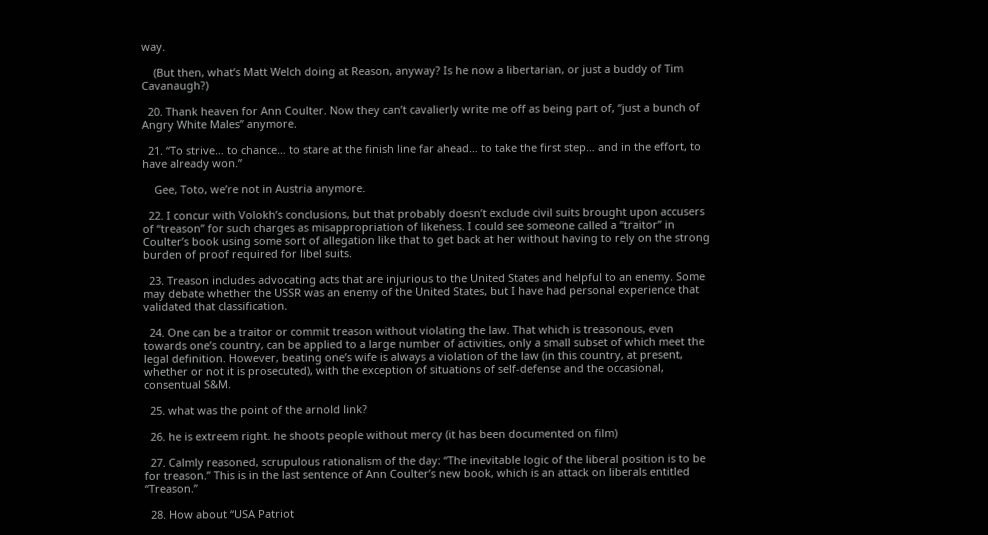way.

    (But then, what’s Matt Welch doing at Reason, anyway? Is he now a libertarian, or just a buddy of Tim Cavanaugh?)

  20. Thank heaven for Ann Coulter. Now they can’t cavalierly write me off as being part of, “just a bunch of Angry White Males” anymore.

  21. “To strive… to chance… to stare at the finish line far ahead… to take the first step… and in the effort, to have already won.”

    Gee, Toto, we’re not in Austria anymore.

  22. I concur with Volokh’s conclusions, but that probably doesn’t exclude civil suits brought upon accusers of “treason” for such charges as misappropriation of likeness. I could see someone called a “traitor” in Coulter’s book using some sort of allegation like that to get back at her without having to rely on the strong burden of proof required for libel suits.

  23. Treason includes advocating acts that are injurious to the United States and helpful to an enemy. Some may debate whether the USSR was an enemy of the United States, but I have had personal experience that validated that classification.

  24. One can be a traitor or commit treason without violating the law. That which is treasonous, even towards one’s country, can be applied to a large number of activities, only a small subset of which meet the legal definition. However, beating one’s wife is always a violation of the law (in this country, at present, whether or not it is prosecuted), with the exception of situations of self-defense and the occasional, consentual S&M.

  25. what was the point of the arnold link?

  26. he is extreem right. he shoots people without mercy (it has been documented on film)

  27. Calmly reasoned, scrupulous rationalism of the day: “The inevitable logic of the liberal position is to be for treason.” This is in the last sentence of Ann Coulter’s new book, which is an attack on liberals entitled “Treason.”

  28. How about “USA Patriot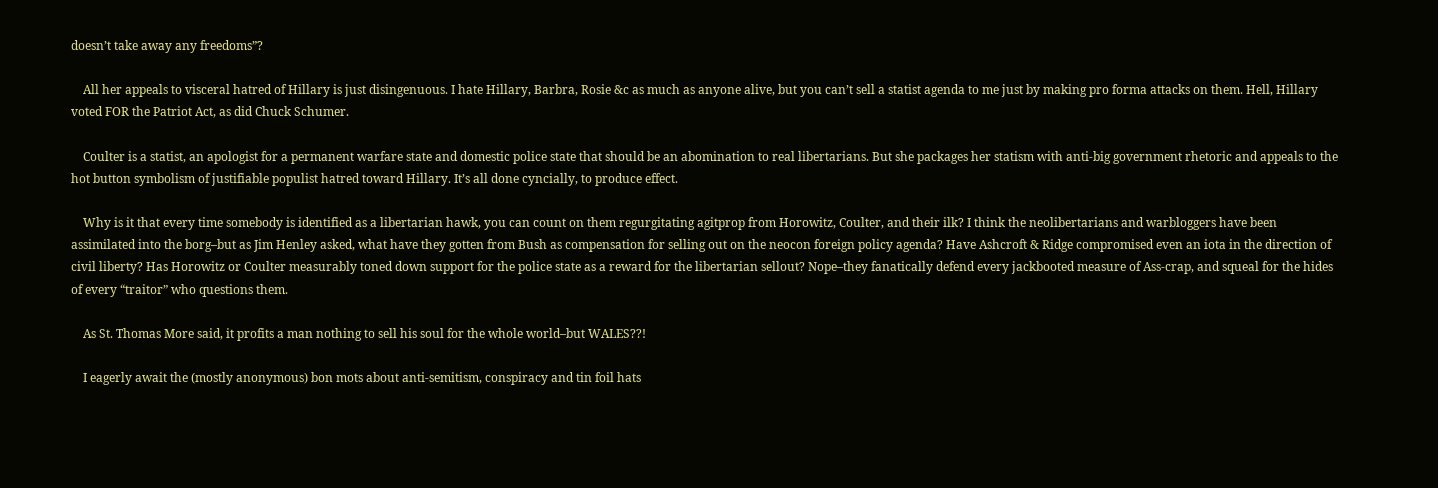doesn’t take away any freedoms”?

    All her appeals to visceral hatred of Hillary is just disingenuous. I hate Hillary, Barbra, Rosie &c as much as anyone alive, but you can’t sell a statist agenda to me just by making pro forma attacks on them. Hell, Hillary voted FOR the Patriot Act, as did Chuck Schumer.

    Coulter is a statist, an apologist for a permanent warfare state and domestic police state that should be an abomination to real libertarians. But she packages her statism with anti-big government rhetoric and appeals to the hot button symbolism of justifiable populist hatred toward Hillary. It’s all done cyncially, to produce effect.

    Why is it that every time somebody is identified as a libertarian hawk, you can count on them regurgitating agitprop from Horowitz, Coulter, and their ilk? I think the neolibertarians and warbloggers have been assimilated into the borg–but as Jim Henley asked, what have they gotten from Bush as compensation for selling out on the neocon foreign policy agenda? Have Ashcroft & Ridge compromised even an iota in the direction of civil liberty? Has Horowitz or Coulter measurably toned down support for the police state as a reward for the libertarian sellout? Nope–they fanatically defend every jackbooted measure of Ass-crap, and squeal for the hides of every “traitor” who questions them.

    As St. Thomas More said, it profits a man nothing to sell his soul for the whole world–but WALES??!

    I eagerly await the (mostly anonymous) bon mots about anti-semitism, conspiracy and tin foil hats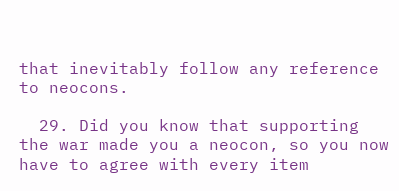that inevitably follow any reference to neocons.

  29. Did you know that supporting the war made you a neocon, so you now have to agree with every item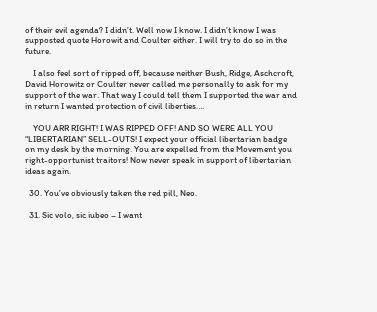of their evil agenda? I didn’t. Well now I know. I didn’t know I was supposted quote Horowit and Coulter either. I will try to do so in the future.

    I also feel sort of ripped off, because neither Bush, Ridge, Aschcroft, David Horowitz or Coulter never called me personally to ask for my support of the war. That way I could tell them I supported the war and in return I wanted protection of civil liberties….

    YOU ARR RIGHT! I WAS RIPPED OFF! AND SO WERE ALL YOU “LIBERTARIAN” SELL-OUTS! I expect your official libertarian badge on my desk by the morning. You are expelled from the Movement you right-opportunist traitors! Now never speak in support of libertarian ideas again.

  30. You’ve obviously taken the red pill, Neo.

  31. Sic volo, sic iubeo – I want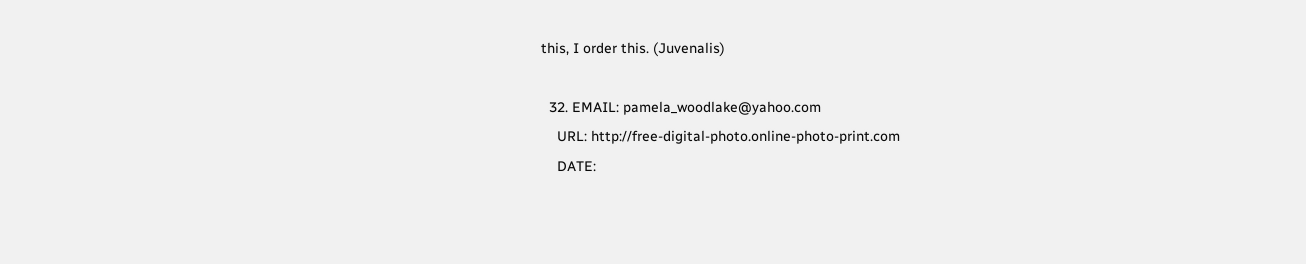this, I order this. (Juvenalis)

  32. EMAIL: pamela_woodlake@yahoo.com
    URL: http://free-digital-photo.online-photo-print.com
    DATE: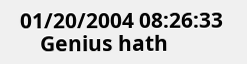01/20/2004 08:26:33
    Genius hath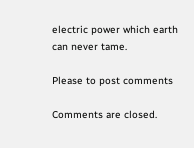electric power which earth can never tame.

Please to post comments

Comments are closed.